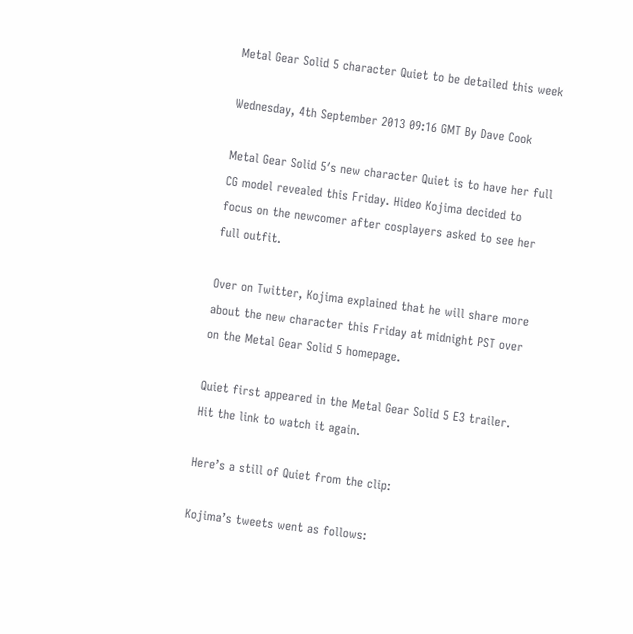Metal Gear Solid 5 character Quiet to be detailed this week

Wednesday, 4th September 2013 09:16 GMT By Dave Cook

Metal Gear Solid 5′s new character Quiet is to have her full CG model revealed this Friday. Hideo Kojima decided to focus on the newcomer after cosplayers asked to see her full outfit.

Over on Twitter, Kojima explained that he will share more about the new character this Friday at midnight PST over on the Metal Gear Solid 5 homepage.

Quiet first appeared in the Metal Gear Solid 5 E3 trailer. Hit the link to watch it again.

Here’s a still of Quiet from the clip:

Kojima’s tweets went as follows: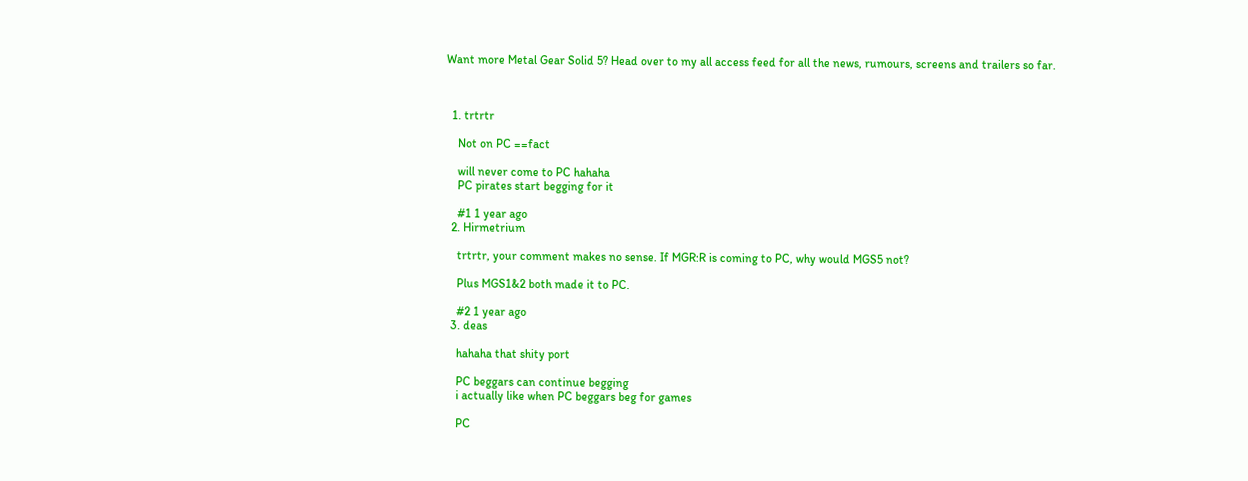Want more Metal Gear Solid 5? Head over to my all access feed for all the news, rumours, screens and trailers so far.



  1. trtrtr

    Not on PC ==fact

    will never come to PC hahaha
    PC pirates start begging for it

    #1 1 year ago
  2. Hirmetrium

    trtrtr, your comment makes no sense. If MGR:R is coming to PC, why would MGS5 not?

    Plus MGS1&2 both made it to PC.

    #2 1 year ago
  3. deas

    hahaha that shity port

    PC beggars can continue begging
    i actually like when PC beggars beg for games

    PC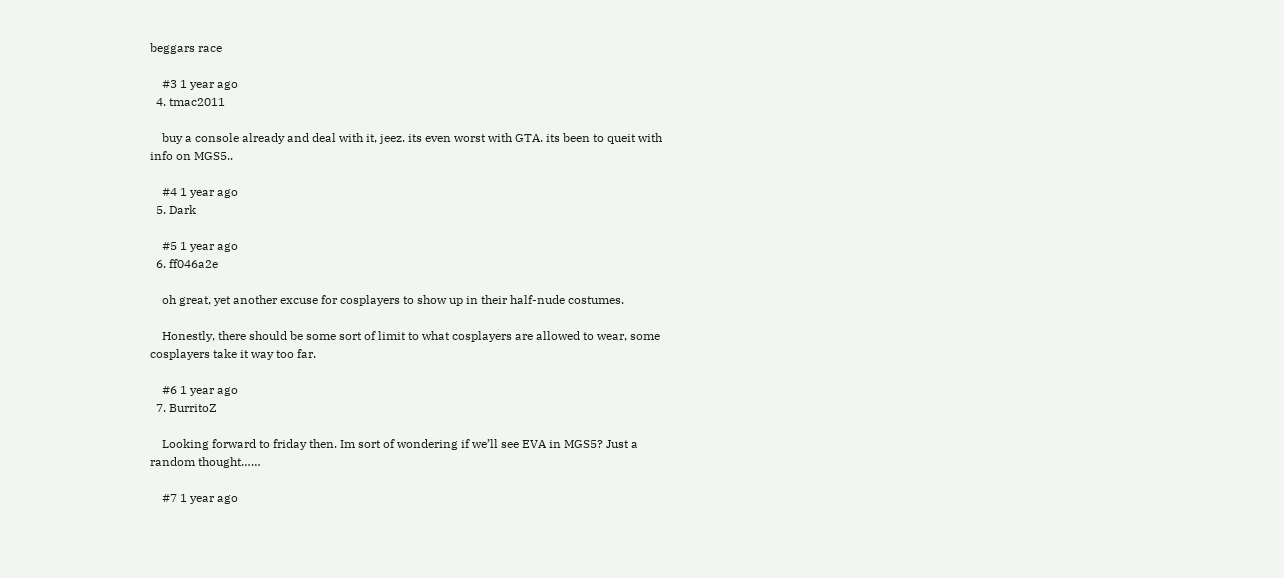beggars race

    #3 1 year ago
  4. tmac2011

    buy a console already and deal with it, jeez. its even worst with GTA. its been to queit with info on MGS5..

    #4 1 year ago
  5. Dark

    #5 1 year ago
  6. ff046a2e

    oh great, yet another excuse for cosplayers to show up in their half-nude costumes.

    Honestly, there should be some sort of limit to what cosplayers are allowed to wear, some cosplayers take it way too far.

    #6 1 year ago
  7. BurritoZ

    Looking forward to friday then. Im sort of wondering if we’ll see EVA in MGS5? Just a random thought……

    #7 1 year ago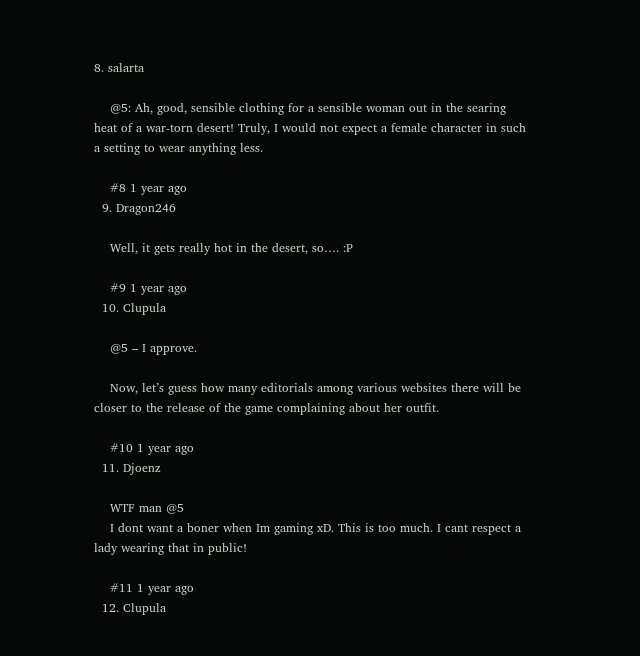8. salarta

    @5: Ah, good, sensible clothing for a sensible woman out in the searing heat of a war-torn desert! Truly, I would not expect a female character in such a setting to wear anything less.

    #8 1 year ago
  9. Dragon246

    Well, it gets really hot in the desert, so…. :P

    #9 1 year ago
  10. Clupula

    @5 – I approve.

    Now, let’s guess how many editorials among various websites there will be closer to the release of the game complaining about her outfit.

    #10 1 year ago
  11. Djoenz

    WTF man @5
    I dont want a boner when Im gaming xD. This is too much. I cant respect a lady wearing that in public!

    #11 1 year ago
  12. Clupula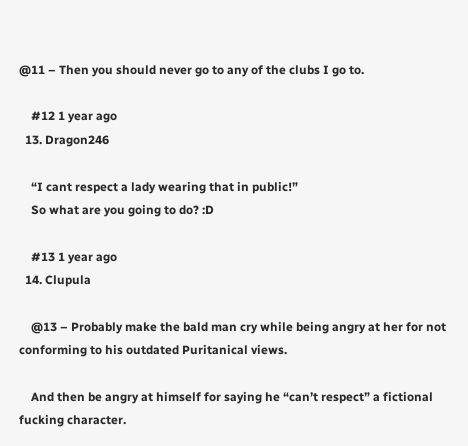@11 – Then you should never go to any of the clubs I go to.

    #12 1 year ago
  13. Dragon246

    “I cant respect a lady wearing that in public!”
    So what are you going to do? :D

    #13 1 year ago
  14. Clupula

    @13 – Probably make the bald man cry while being angry at her for not conforming to his outdated Puritanical views.

    And then be angry at himself for saying he “can’t respect” a fictional fucking character.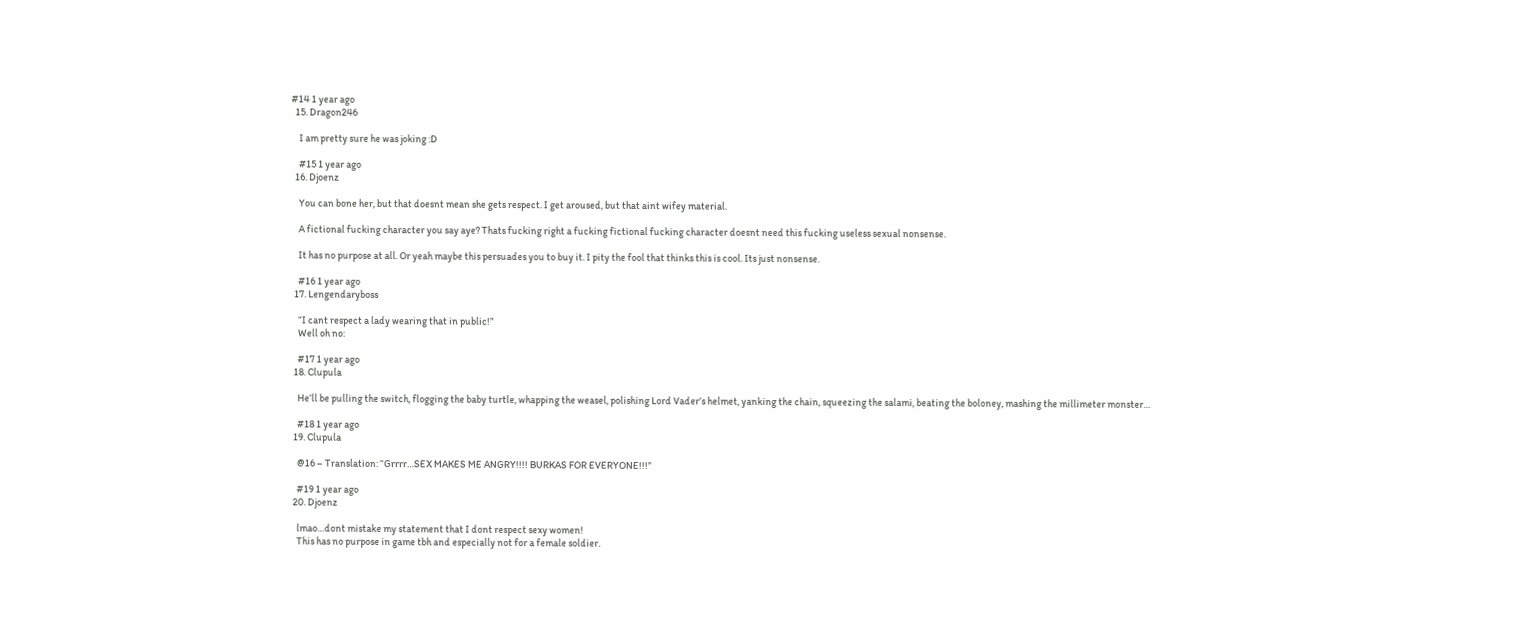#14 1 year ago
  15. Dragon246

    I am pretty sure he was joking :D

    #15 1 year ago
  16. Djoenz

    You can bone her, but that doesnt mean she gets respect. I get aroused, but that aint wifey material.

    A fictional fucking character you say aye? Thats fucking right a fucking fictional fucking character doesnt need this fucking useless sexual nonsense.

    It has no purpose at all. Or yeah maybe this persuades you to buy it. I pity the fool that thinks this is cool. Its just nonsense.

    #16 1 year ago
  17. Lengendaryboss

    “I cant respect a lady wearing that in public!”
    Well oh no:

    #17 1 year ago
  18. Clupula

    He’ll be pulling the switch, flogging the baby turtle, whapping the weasel, polishing Lord Vader’s helmet, yanking the chain, squeezing the salami, beating the boloney, mashing the millimeter monster…

    #18 1 year ago
  19. Clupula

    @16 – Translation: “Grrrr…SEX MAKES ME ANGRY!!!! BURKAS FOR EVERYONE!!!”

    #19 1 year ago
  20. Djoenz

    lmao…dont mistake my statement that I dont respect sexy women!
    This has no purpose in game tbh and especially not for a female soldier.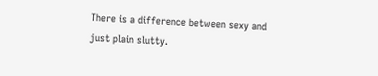There is a difference between sexy and just plain slutty.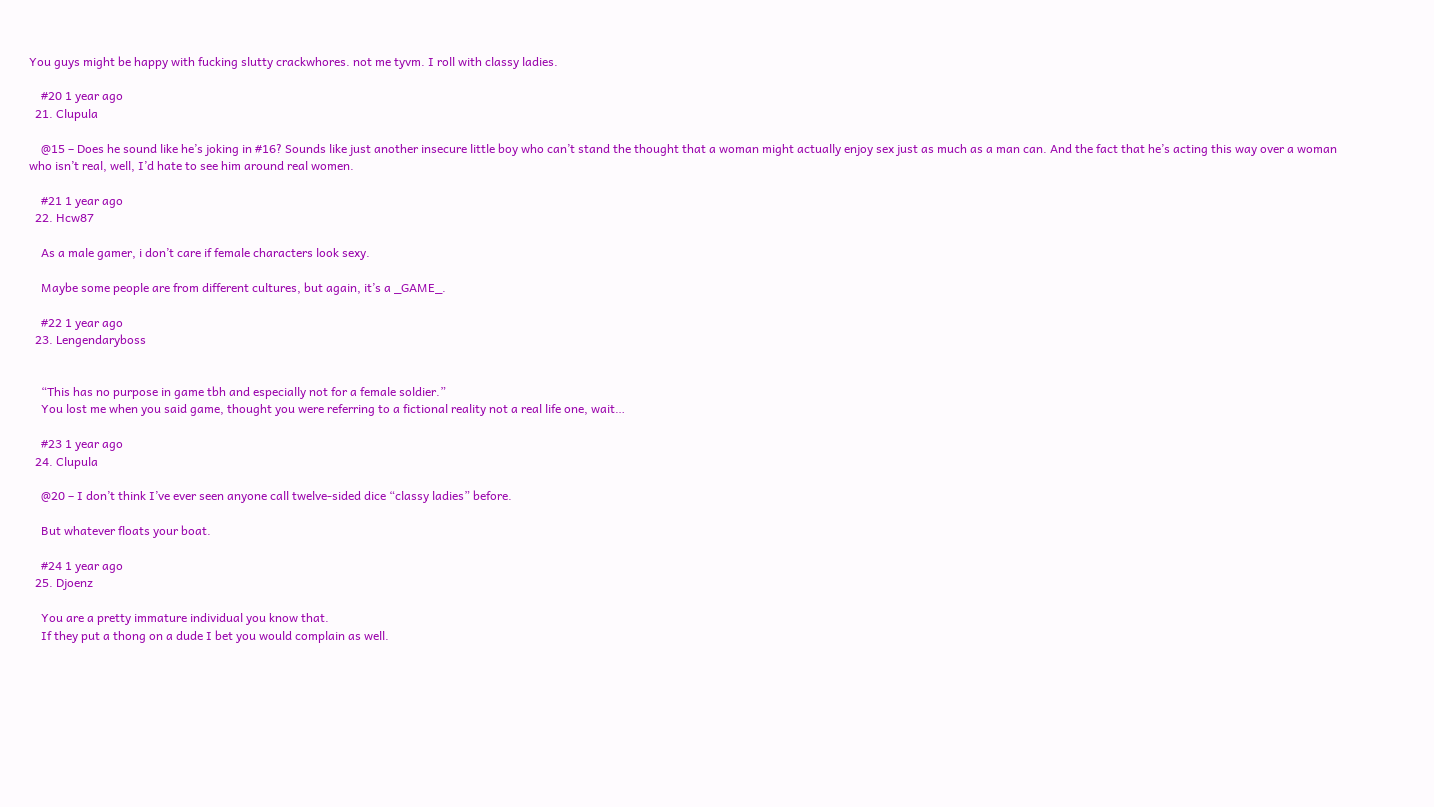You guys might be happy with fucking slutty crackwhores. not me tyvm. I roll with classy ladies.

    #20 1 year ago
  21. Clupula

    @15 – Does he sound like he’s joking in #16? Sounds like just another insecure little boy who can’t stand the thought that a woman might actually enjoy sex just as much as a man can. And the fact that he’s acting this way over a woman who isn’t real, well, I’d hate to see him around real women.

    #21 1 year ago
  22. Hcw87

    As a male gamer, i don’t care if female characters look sexy.

    Maybe some people are from different cultures, but again, it’s a _GAME_.

    #22 1 year ago
  23. Lengendaryboss


    “This has no purpose in game tbh and especially not for a female soldier.”
    You lost me when you said game, thought you were referring to a fictional reality not a real life one, wait…

    #23 1 year ago
  24. Clupula

    @20 – I don’t think I’ve ever seen anyone call twelve-sided dice “classy ladies” before.

    But whatever floats your boat.

    #24 1 year ago
  25. Djoenz

    You are a pretty immature individual you know that.
    If they put a thong on a dude I bet you would complain as well.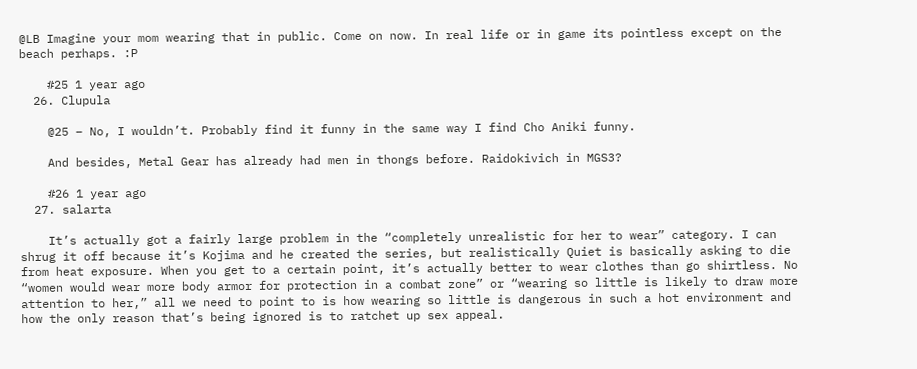@LB Imagine your mom wearing that in public. Come on now. In real life or in game its pointless except on the beach perhaps. :P

    #25 1 year ago
  26. Clupula

    @25 – No, I wouldn’t. Probably find it funny in the same way I find Cho Aniki funny.

    And besides, Metal Gear has already had men in thongs before. Raidokivich in MGS3?

    #26 1 year ago
  27. salarta

    It’s actually got a fairly large problem in the “completely unrealistic for her to wear” category. I can shrug it off because it’s Kojima and he created the series, but realistically Quiet is basically asking to die from heat exposure. When you get to a certain point, it’s actually better to wear clothes than go shirtless. No “women would wear more body armor for protection in a combat zone” or “wearing so little is likely to draw more attention to her,” all we need to point to is how wearing so little is dangerous in such a hot environment and how the only reason that’s being ignored is to ratchet up sex appeal.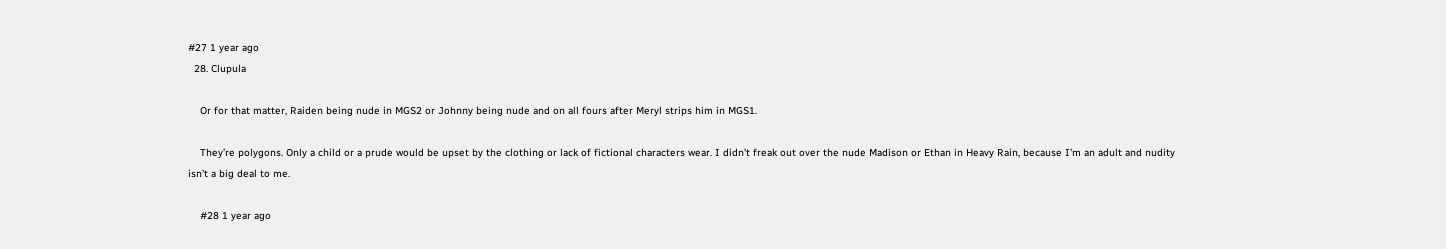#27 1 year ago
  28. Clupula

    Or for that matter, Raiden being nude in MGS2 or Johnny being nude and on all fours after Meryl strips him in MGS1.

    They’re polygons. Only a child or a prude would be upset by the clothing or lack of fictional characters wear. I didn’t freak out over the nude Madison or Ethan in Heavy Rain, because I’m an adult and nudity isn’t a big deal to me.

    #28 1 year ago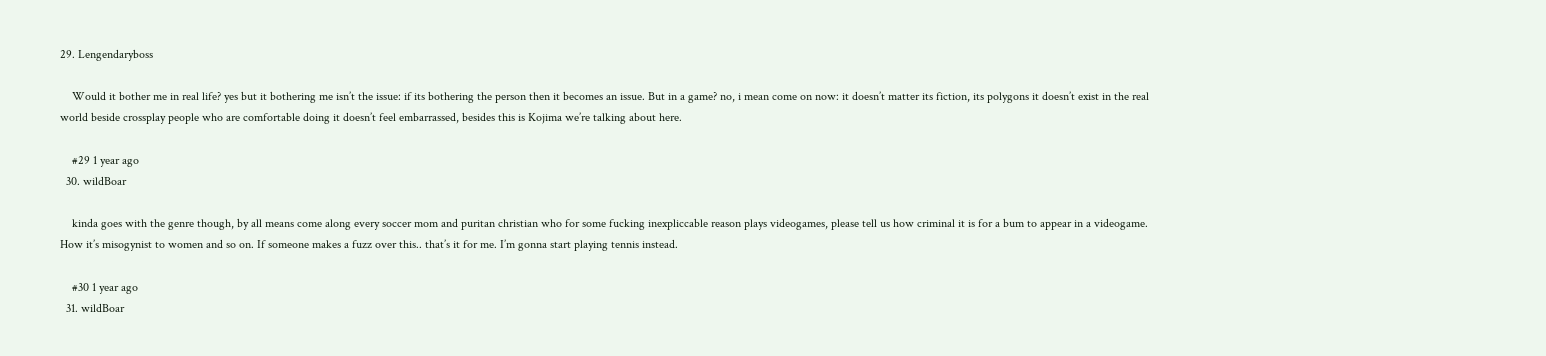29. Lengendaryboss

    Would it bother me in real life? yes but it bothering me isn’t the issue: if its bothering the person then it becomes an issue. But in a game? no, i mean come on now: it doesn’t matter its fiction, its polygons it doesn’t exist in the real world beside crossplay people who are comfortable doing it doesn’t feel embarrassed, besides this is Kojima we’re talking about here.

    #29 1 year ago
  30. wildBoar

    kinda goes with the genre though, by all means come along every soccer mom and puritan christian who for some fucking inexpliccable reason plays videogames, please tell us how criminal it is for a bum to appear in a videogame. How it’s misogynist to women and so on. If someone makes a fuzz over this.. that’s it for me. I’m gonna start playing tennis instead.

    #30 1 year ago
  31. wildBoar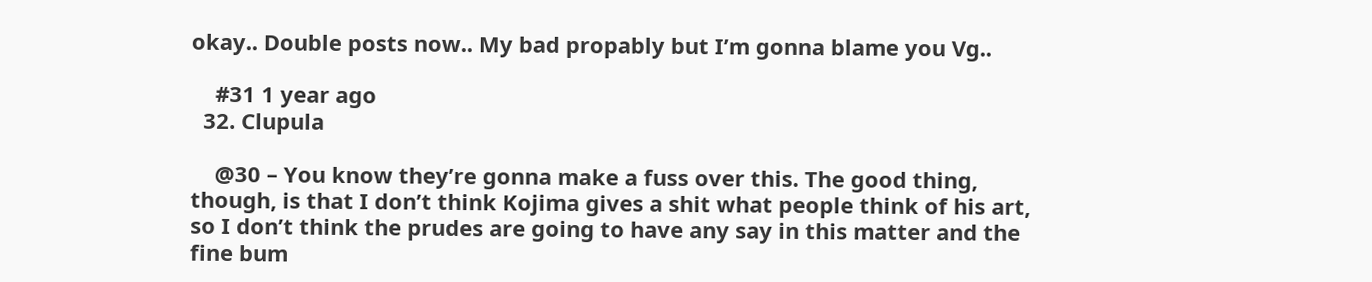okay.. Double posts now.. My bad propably but I’m gonna blame you Vg..

    #31 1 year ago
  32. Clupula

    @30 – You know they’re gonna make a fuss over this. The good thing, though, is that I don’t think Kojima gives a shit what people think of his art, so I don’t think the prudes are going to have any say in this matter and the fine bum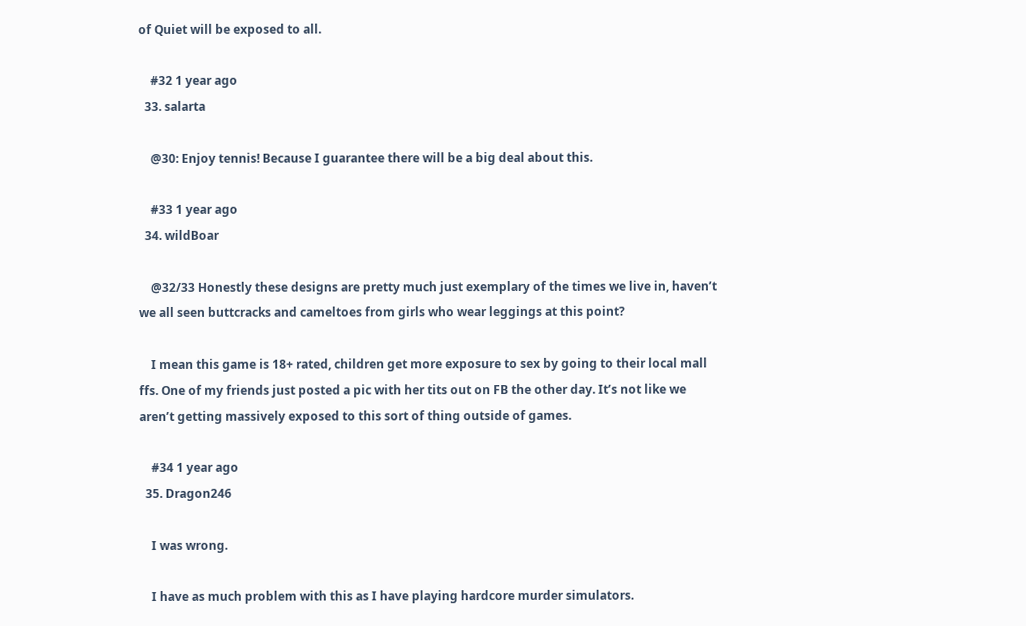of Quiet will be exposed to all.

    #32 1 year ago
  33. salarta

    @30: Enjoy tennis! Because I guarantee there will be a big deal about this.

    #33 1 year ago
  34. wildBoar

    @32/33 Honestly these designs are pretty much just exemplary of the times we live in, haven’t we all seen buttcracks and cameltoes from girls who wear leggings at this point?

    I mean this game is 18+ rated, children get more exposure to sex by going to their local mall ffs. One of my friends just posted a pic with her tits out on FB the other day. It’s not like we aren’t getting massively exposed to this sort of thing outside of games.

    #34 1 year ago
  35. Dragon246

    I was wrong.

    I have as much problem with this as I have playing hardcore murder simulators.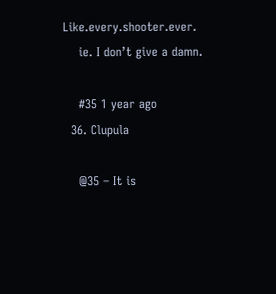Like.every.shooter.ever.
    ie. I don’t give a damn.

    #35 1 year ago
  36. Clupula

    @35 – It is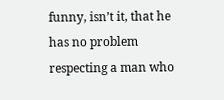funny, isn’t it, that he has no problem respecting a man who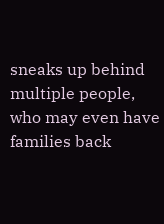sneaks up behind multiple people, who may even have families back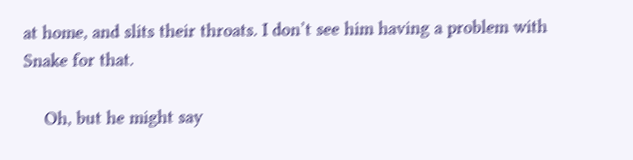at home, and slits their throats. I don’t see him having a problem with Snake for that.

    Oh, but he might say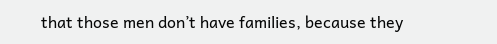that those men don’t have families, because they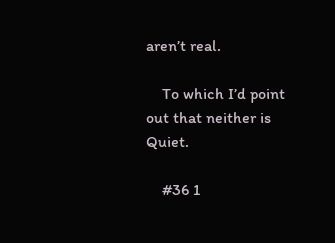aren’t real.

    To which I’d point out that neither is Quiet.

    #36 1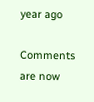year ago

Comments are now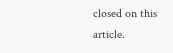closed on this article.